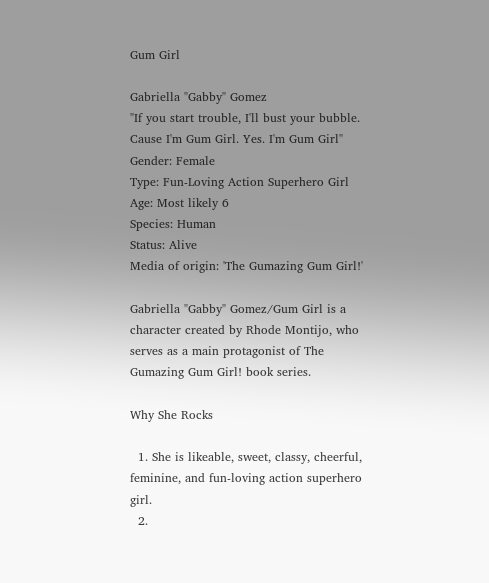Gum Girl

Gabriella "Gabby" Gomez
"If you start trouble, I'll bust your bubble. Cause I'm Gum Girl. Yes. I'm Gum Girl"
Gender: Female
Type: Fun-Loving Action Superhero Girl
Age: Most likely 6
Species: Human
Status: Alive
Media of origin: 'The Gumazing Gum Girl!'

Gabriella "Gabby" Gomez/Gum Girl is a character created by Rhode Montijo, who serves as a main protagonist of The Gumazing Gum Girl! book series.

Why She Rocks

  1. She is likeable, sweet, classy, cheerful, feminine, and fun-loving action superhero girl.
  2.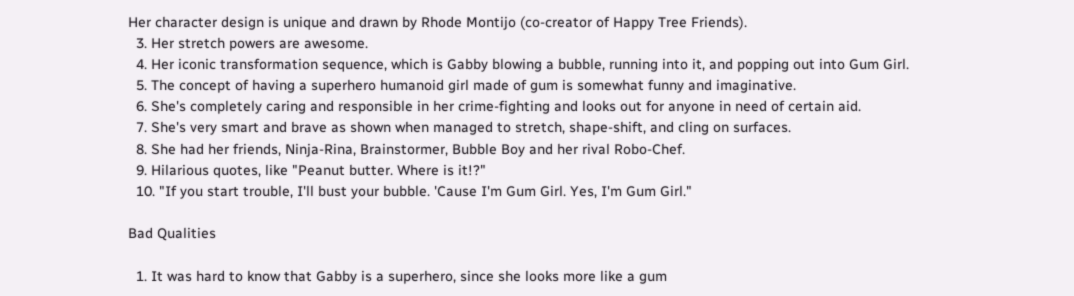Her character design is unique and drawn by Rhode Montijo (co-creator of Happy Tree Friends).
  3. Her stretch powers are awesome.
  4. Her iconic transformation sequence, which is Gabby blowing a bubble, running into it, and popping out into Gum Girl.
  5. The concept of having a superhero humanoid girl made of gum is somewhat funny and imaginative.
  6. She's completely caring and responsible in her crime-fighting and looks out for anyone in need of certain aid.
  7. She's very smart and brave as shown when managed to stretch, shape-shift, and cling on surfaces.
  8. She had her friends, Ninja-Rina, Brainstormer, Bubble Boy and her rival Robo-Chef.
  9. Hilarious quotes, like "Peanut butter. Where is it!?"
  10. "If you start trouble, I'll bust your bubble. 'Cause I'm Gum Girl. Yes, I'm Gum Girl."

Bad Qualities

  1. It was hard to know that Gabby is a superhero, since she looks more like a gum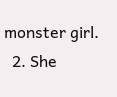monster girl.
  2. She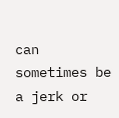can sometimes be a jerk or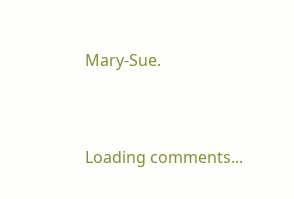Mary-Sue.


Loading comments...